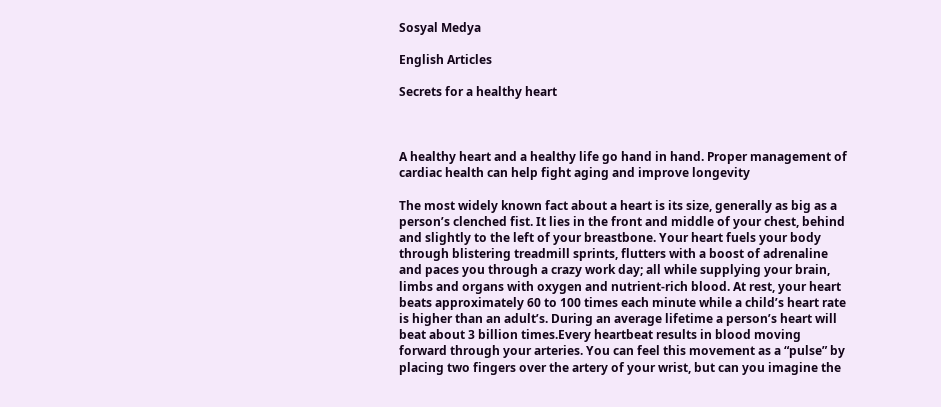Sosyal Medya

English Articles

Secrets for a healthy heart



A healthy heart and a healthy life go hand in hand. Proper management of cardiac health can help fight aging and improve longevity

The most widely known fact about a heart is its size, generally as big as a person’s clenched fist. It lies in the front and middle of your chest, behind and slightly to the left of your breastbone. Your heart fuels your body through blistering treadmill sprints, flutters with a boost of adrenaline and paces you through a crazy work day; all while supplying your brain, limbs and organs with oxygen and nutrient-rich blood. At rest, your heart beats approximately 60 to 100 times each minute while a child’s heart rate is higher than an adult’s. During an average lifetime a person’s heart will beat about 3 billion times.Every heartbeat results in blood moving forward through your arteries. You can feel this movement as a “pulse” by placing two fingers over the artery of your wrist, but can you imagine the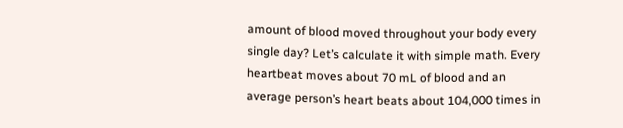amount of blood moved throughout your body every single day? Let’s calculate it with simple math. Every heartbeat moves about 70 mL of blood and an average person’s heart beats about 104,000 times in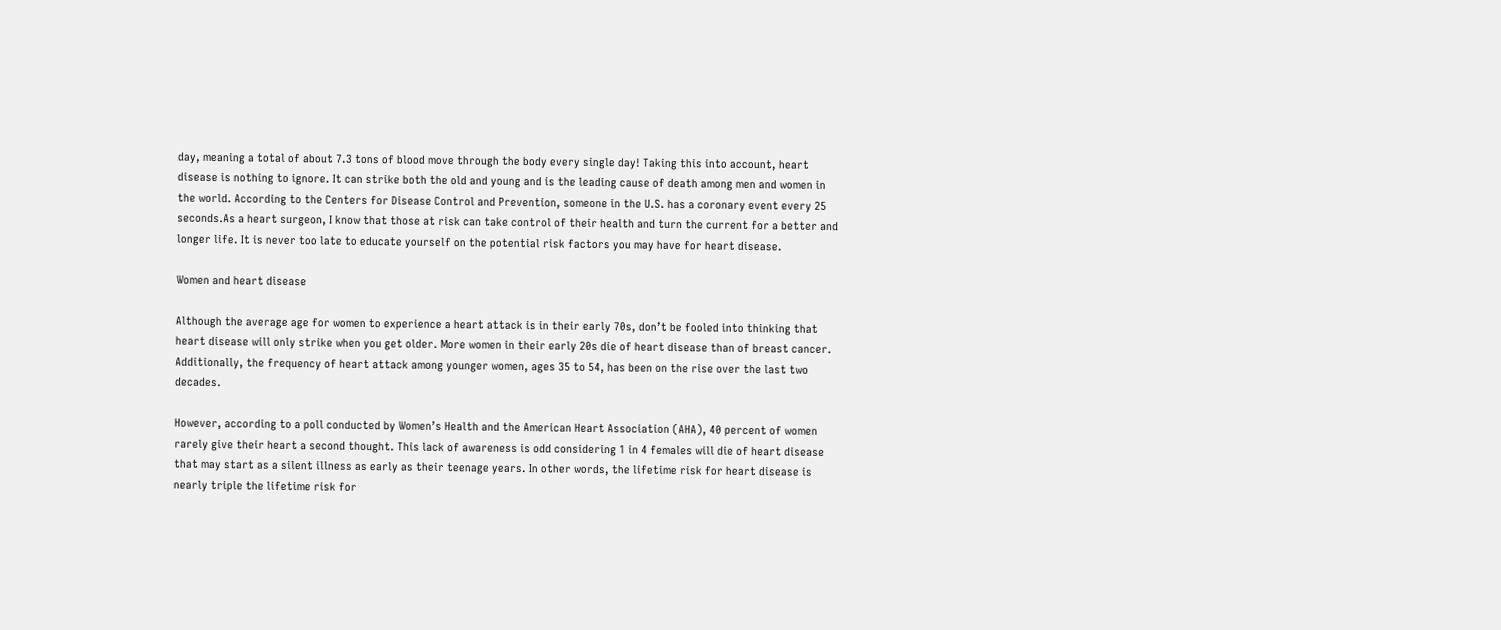day, meaning a total of about 7.3 tons of blood move through the body every single day! Taking this into account, heart disease is nothing to ignore. It can strike both the old and young and is the leading cause of death among men and women in the world. According to the Centers for Disease Control and Prevention, someone in the U.S. has a coronary event every 25 seconds.As a heart surgeon, I know that those at risk can take control of their health and turn the current for a better and longer life. It is never too late to educate yourself on the potential risk factors you may have for heart disease.

Women and heart disease

Although the average age for women to experience a heart attack is in their early 70s, don’t be fooled into thinking that heart disease will only strike when you get older. More women in their early 20s die of heart disease than of breast cancer. Additionally, the frequency of heart attack among younger women, ages 35 to 54, has been on the rise over the last two decades.

However, according to a poll conducted by Women’s Health and the American Heart Association (AHA), 40 percent of women rarely give their heart a second thought. This lack of awareness is odd considering 1 in 4 females will die of heart disease that may start as a silent illness as early as their teenage years. In other words, the lifetime risk for heart disease is nearly triple the lifetime risk for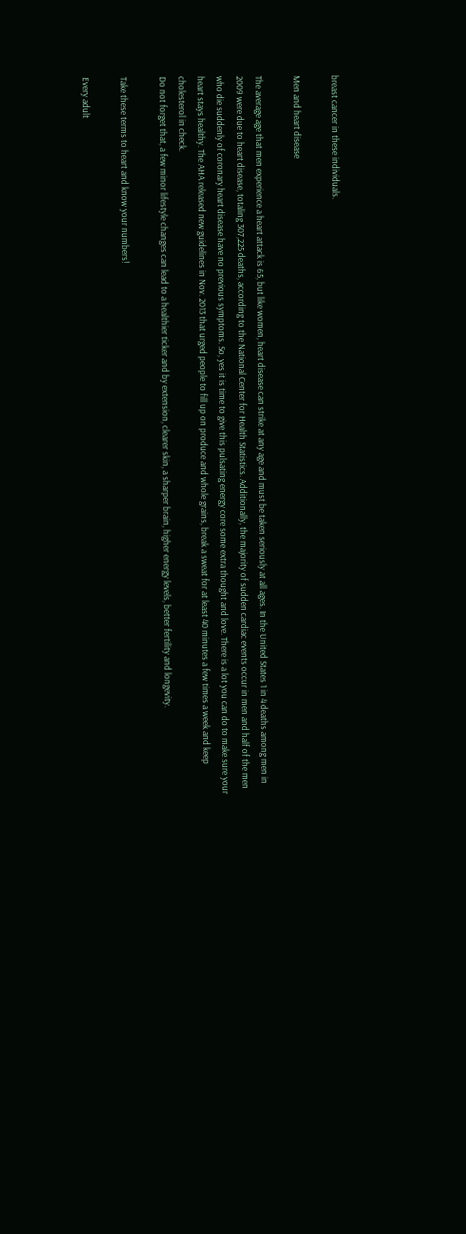breast cancer in these individuals.

Men and heart disease

The average age that men experience a heart attack is 65, but like women, heart disease can strike at any age and must be taken seriously at all ages. In the United States 1 in 4 deaths among men in 2009 were due to heart disease, totaling 307,225 deaths, according to the National Center for Health Statistics. Additionally, the majority of sudden cardiac events occur in men and half of the men who die suddenly of coronary heart disease have no previous symptoms. So, yes it is time to give this pulsating energy core some extra thought and love. There is a lot you can do to make sure your heart stays healthy. The AHA released new guidelines in Nov. 2013 that urged people to fill up on produce and whole grains, break a sweat for at least 40 minutes a few times a week and keep cholesterol in check.
Do not forget that, a few minor lifestyle changes can lead to a healthier ticker and by extension, clearer skin, a sharper brain, higher energy levels, better fertility and longevity.

Take these terms to heart and know your numbers!

Every adult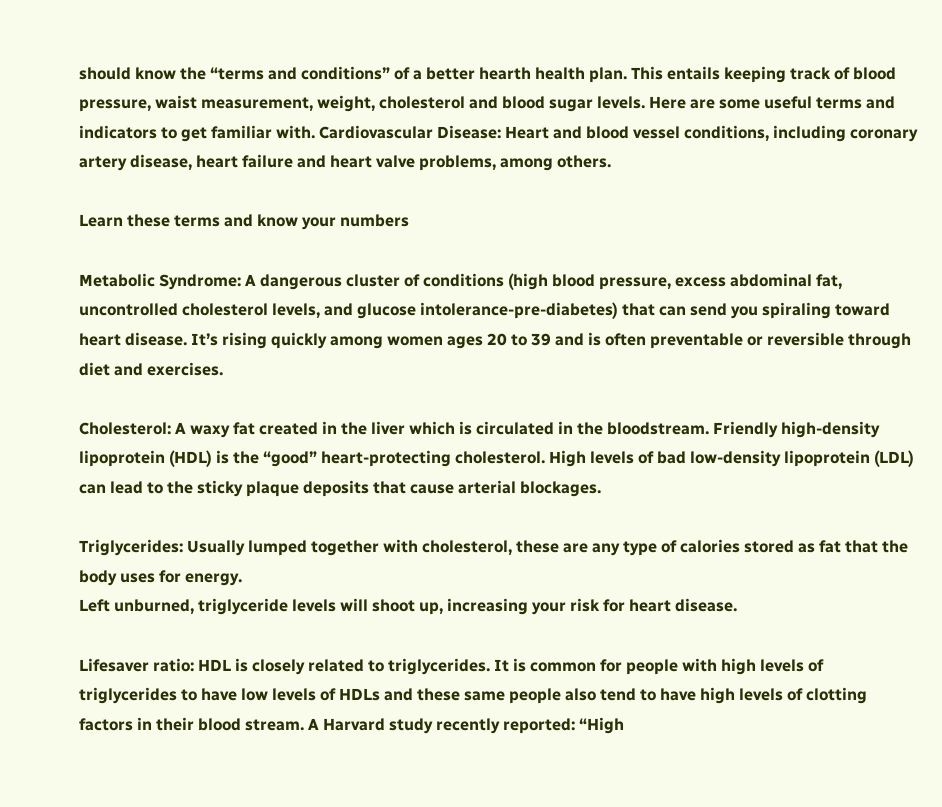should know the “terms and conditions” of a better hearth health plan. This entails keeping track of blood pressure, waist measurement, weight, cholesterol and blood sugar levels. Here are some useful terms and indicators to get familiar with. Cardiovascular Disease: Heart and blood vessel conditions, including coronary artery disease, heart failure and heart valve problems, among others.

Learn these terms and know your numbers

Metabolic Syndrome: A dangerous cluster of conditions (high blood pressure, excess abdominal fat, uncontrolled cholesterol levels, and glucose intolerance-pre-diabetes) that can send you spiraling toward heart disease. It’s rising quickly among women ages 20 to 39 and is often preventable or reversible through diet and exercises.

Cholesterol: A waxy fat created in the liver which is circulated in the bloodstream. Friendly high-density lipoprotein (HDL) is the “good” heart-protecting cholesterol. High levels of bad low-density lipoprotein (LDL) can lead to the sticky plaque deposits that cause arterial blockages.

Triglycerides: Usually lumped together with cholesterol, these are any type of calories stored as fat that the body uses for energy.
Left unburned, triglyceride levels will shoot up, increasing your risk for heart disease.

Lifesaver ratio: HDL is closely related to triglycerides. It is common for people with high levels of triglycerides to have low levels of HDLs and these same people also tend to have high levels of clotting factors in their blood stream. A Harvard study recently reported: “High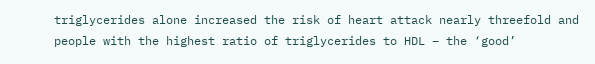triglycerides alone increased the risk of heart attack nearly threefold and people with the highest ratio of triglycerides to HDL – the ‘good’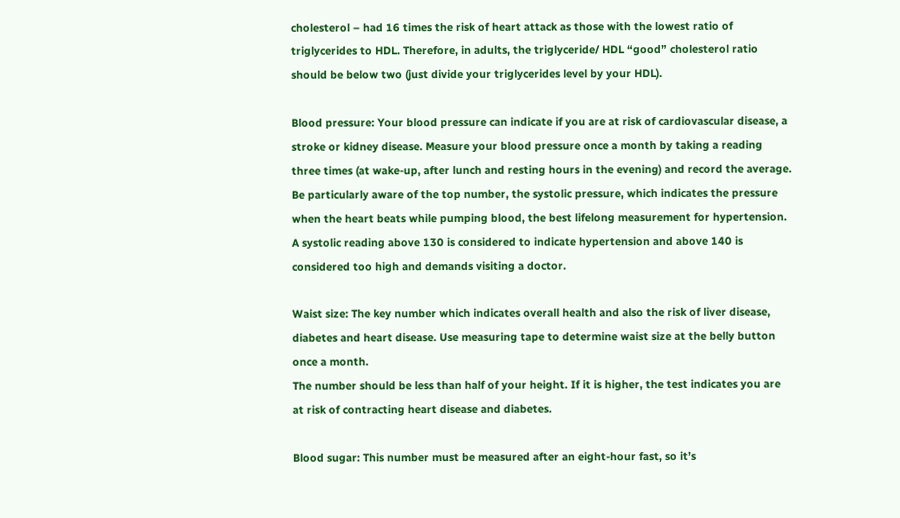cholesterol – had 16 times the risk of heart attack as those with the lowest ratio of triglycerides to HDL. Therefore, in adults, the triglyceride/ HDL “good” cholesterol ratio should be below two (just divide your triglycerides level by your HDL).

Blood pressure: Your blood pressure can indicate if you are at risk of cardiovascular disease, a stroke or kidney disease. Measure your blood pressure once a month by taking a reading three times (at wake-up, after lunch and resting hours in the evening) and record the average. Be particularly aware of the top number, the systolic pressure, which indicates the pressure when the heart beats while pumping blood, the best lifelong measurement for hypertension. A systolic reading above 130 is considered to indicate hypertension and above 140 is considered too high and demands visiting a doctor.

Waist size: The key number which indicates overall health and also the risk of liver disease, diabetes and heart disease. Use measuring tape to determine waist size at the belly button once a month.
The number should be less than half of your height. If it is higher, the test indicates you are at risk of contracting heart disease and diabetes.

Blood sugar: This number must be measured after an eight-hour fast, so it’s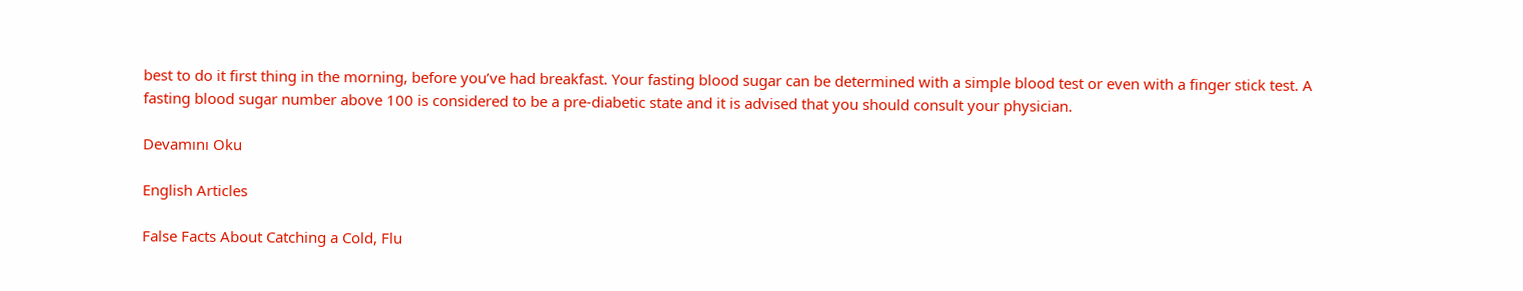best to do it first thing in the morning, before you’ve had breakfast. Your fasting blood sugar can be determined with a simple blood test or even with a finger stick test. A fasting blood sugar number above 100 is considered to be a pre-diabetic state and it is advised that you should consult your physician.

Devamını Oku

English Articles

False Facts About Catching a Cold, Flu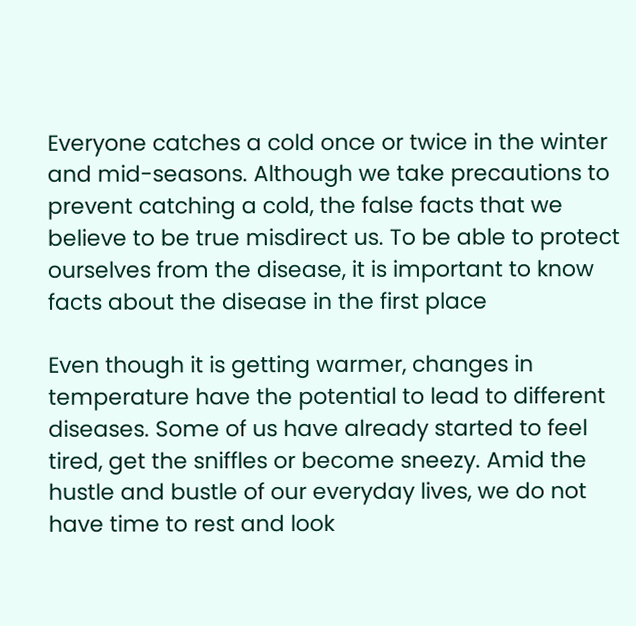Everyone catches a cold once or twice in the winter and mid-seasons. Although we take precautions to prevent catching a cold, the false facts that we believe to be true misdirect us. To be able to protect ourselves from the disease, it is important to know facts about the disease in the first place

Even though it is getting warmer, changes in temperature have the potential to lead to different diseases. Some of us have already started to feel tired, get the sniffles or become sneezy. Amid the hustle and bustle of our everyday lives, we do not have time to rest and look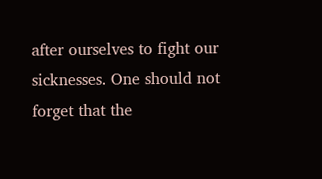after ourselves to fight our sicknesses. One should not forget that the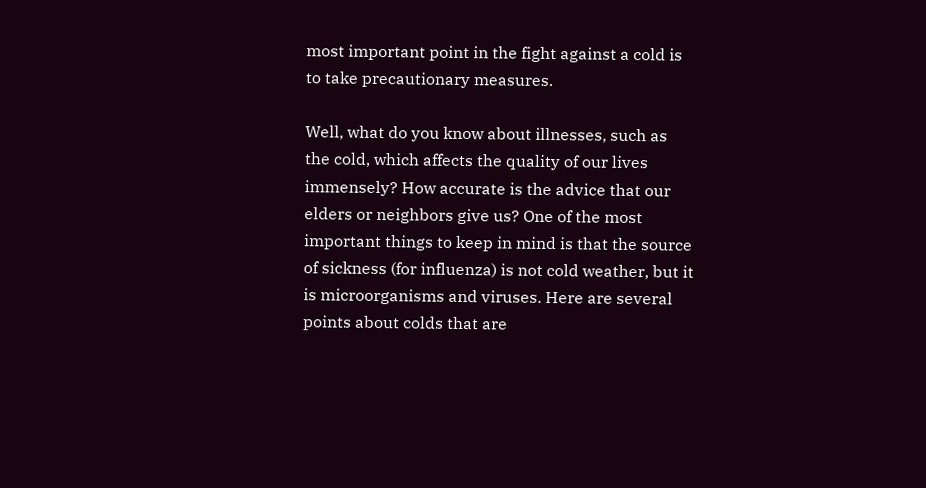most important point in the fight against a cold is to take precautionary measures.

Well, what do you know about illnesses, such as the cold, which affects the quality of our lives immensely? How accurate is the advice that our elders or neighbors give us? One of the most important things to keep in mind is that the source of sickness (for influenza) is not cold weather, but it is microorganisms and viruses. Here are several points about colds that are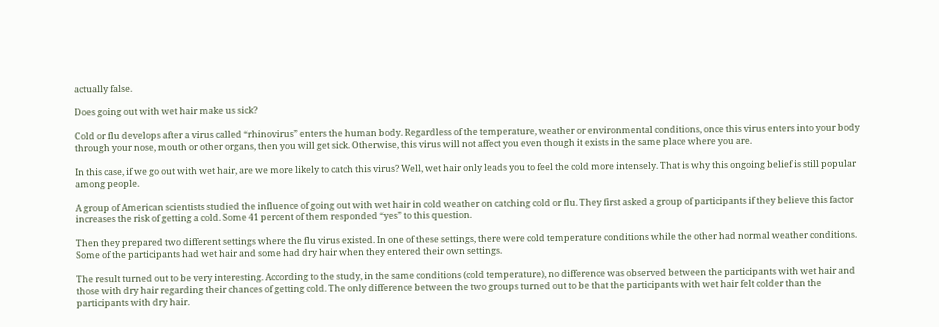actually false.

Does going out with wet hair make us sick?

Cold or flu develops after a virus called “rhinovirus” enters the human body. Regardless of the temperature, weather or environmental conditions, once this virus enters into your body through your nose, mouth or other organs, then you will get sick. Otherwise, this virus will not affect you even though it exists in the same place where you are.

In this case, if we go out with wet hair, are we more likely to catch this virus? Well, wet hair only leads you to feel the cold more intensely. That is why this ongoing belief is still popular among people.

A group of American scientists studied the influence of going out with wet hair in cold weather on catching cold or flu. They first asked a group of participants if they believe this factor increases the risk of getting a cold. Some 41 percent of them responded “yes” to this question.

Then they prepared two different settings where the flu virus existed. In one of these settings, there were cold temperature conditions while the other had normal weather conditions. Some of the participants had wet hair and some had dry hair when they entered their own settings.

The result turned out to be very interesting. According to the study, in the same conditions (cold temperature), no difference was observed between the participants with wet hair and those with dry hair regarding their chances of getting cold. The only difference between the two groups turned out to be that the participants with wet hair felt colder than the participants with dry hair.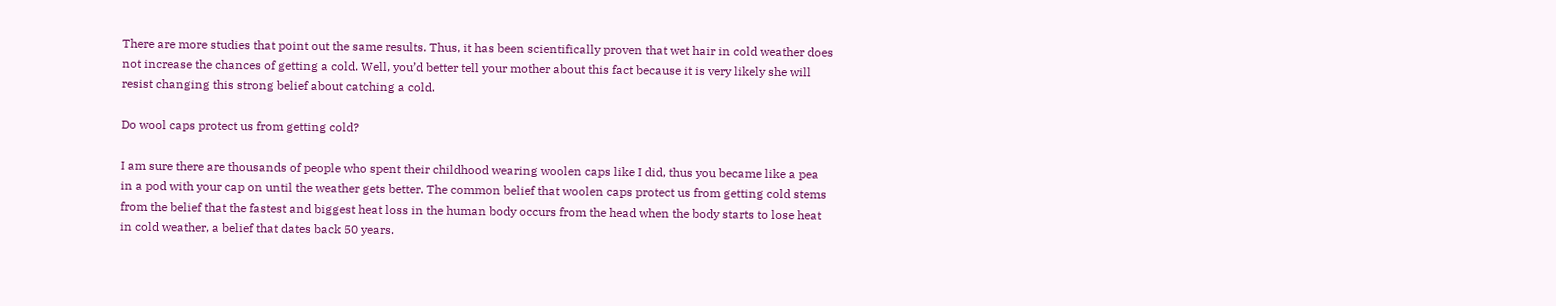There are more studies that point out the same results. Thus, it has been scientifically proven that wet hair in cold weather does not increase the chances of getting a cold. Well, you’d better tell your mother about this fact because it is very likely she will resist changing this strong belief about catching a cold.

Do wool caps protect us from getting cold?

I am sure there are thousands of people who spent their childhood wearing woolen caps like I did, thus you became like a pea in a pod with your cap on until the weather gets better. The common belief that woolen caps protect us from getting cold stems from the belief that the fastest and biggest heat loss in the human body occurs from the head when the body starts to lose heat in cold weather, a belief that dates back 50 years.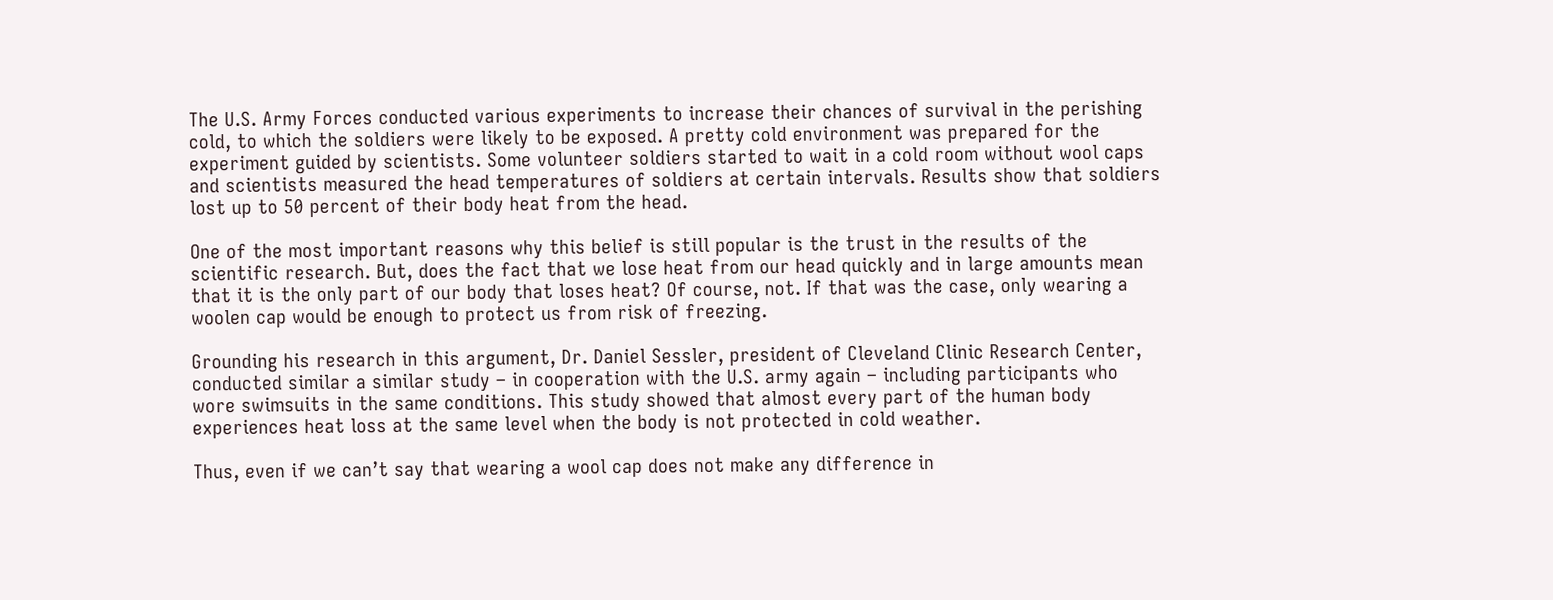The U.S. Army Forces conducted various experiments to increase their chances of survival in the perishing cold, to which the soldiers were likely to be exposed. A pretty cold environment was prepared for the experiment guided by scientists. Some volunteer soldiers started to wait in a cold room without wool caps and scientists measured the head temperatures of soldiers at certain intervals. Results show that soldiers lost up to 50 percent of their body heat from the head.

One of the most important reasons why this belief is still popular is the trust in the results of the scientific research. But, does the fact that we lose heat from our head quickly and in large amounts mean that it is the only part of our body that loses heat? Of course, not. If that was the case, only wearing a woolen cap would be enough to protect us from risk of freezing.

Grounding his research in this argument, Dr. Daniel Sessler, president of Cleveland Clinic Research Center, conducted similar a similar study – in cooperation with the U.S. army again – including participants who wore swimsuits in the same conditions. This study showed that almost every part of the human body experiences heat loss at the same level when the body is not protected in cold weather.

Thus, even if we can’t say that wearing a wool cap does not make any difference in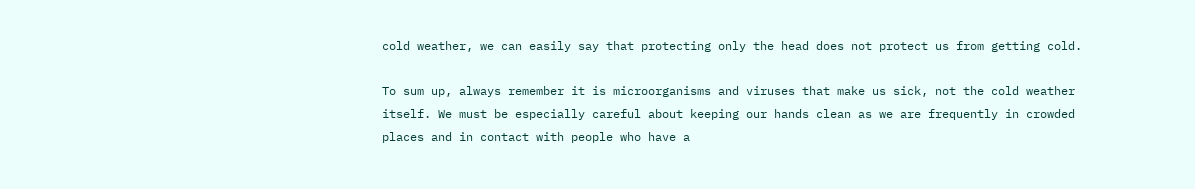cold weather, we can easily say that protecting only the head does not protect us from getting cold.

To sum up, always remember it is microorganisms and viruses that make us sick, not the cold weather itself. We must be especially careful about keeping our hands clean as we are frequently in crowded places and in contact with people who have a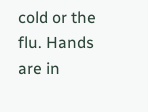cold or the flu. Hands are in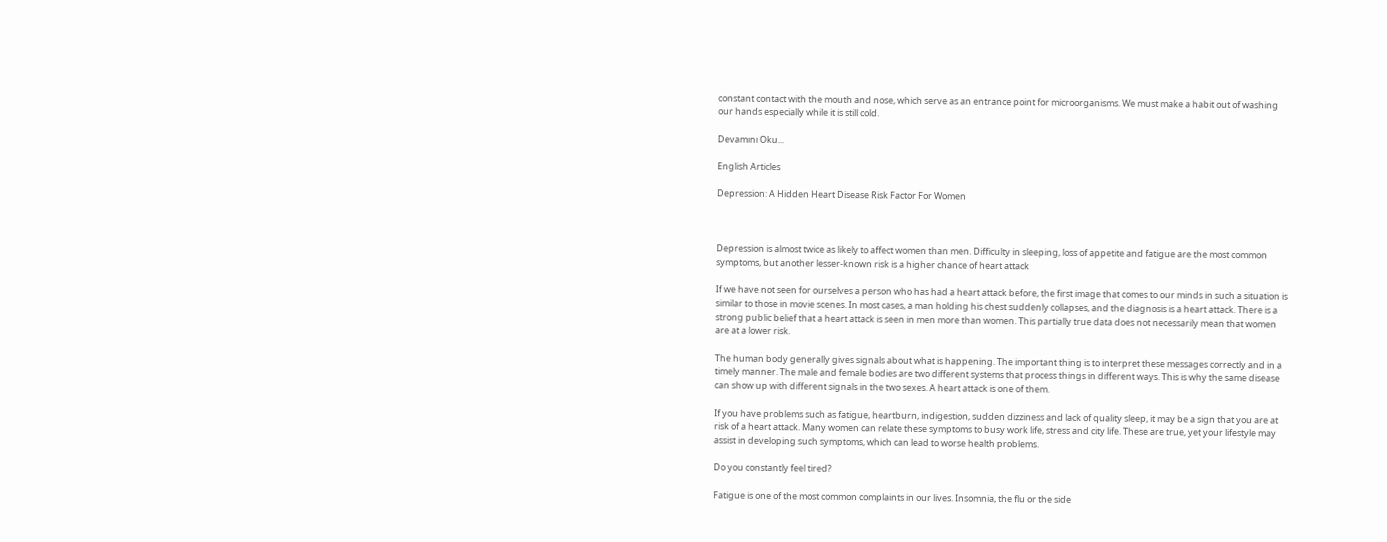constant contact with the mouth and nose, which serve as an entrance point for microorganisms. We must make a habit out of washing our hands especially while it is still cold.

Devamını Oku...

English Articles

Depression: A Hidden Heart Disease Risk Factor For Women



Depression is almost twice as likely to affect women than men. Difficulty in sleeping, loss of appetite and fatigue are the most common symptoms, but another lesser-known risk is a higher chance of heart attack

If we have not seen for ourselves a person who has had a heart attack before, the first image that comes to our minds in such a situation is similar to those in movie scenes. In most cases, a man holding his chest suddenly collapses, and the diagnosis is a heart attack. There is a strong public belief that a heart attack is seen in men more than women. This partially true data does not necessarily mean that women are at a lower risk.

The human body generally gives signals about what is happening. The important thing is to interpret these messages correctly and in a timely manner. The male and female bodies are two different systems that process things in different ways. This is why the same disease can show up with different signals in the two sexes. A heart attack is one of them.

If you have problems such as fatigue, heartburn, indigestion, sudden dizziness and lack of quality sleep, it may be a sign that you are at risk of a heart attack. Many women can relate these symptoms to busy work life, stress and city life. These are true, yet your lifestyle may assist in developing such symptoms, which can lead to worse health problems.

Do you constantly feel tired?

Fatigue is one of the most common complaints in our lives. Insomnia, the flu or the side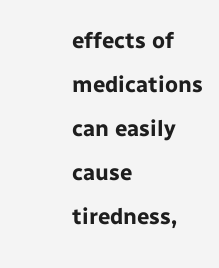effects of medications can easily cause tiredness,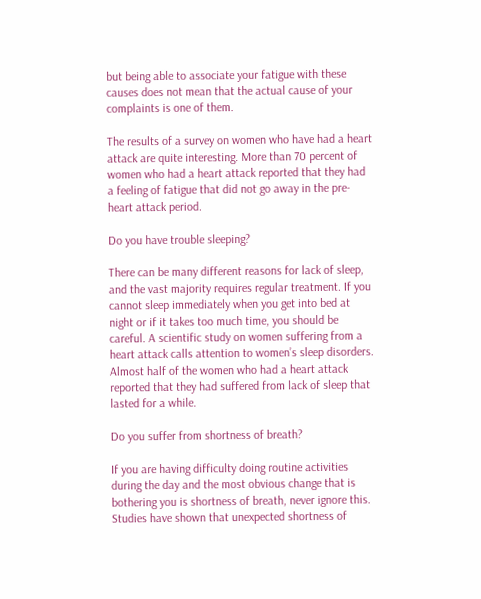but being able to associate your fatigue with these causes does not mean that the actual cause of your complaints is one of them.

The results of a survey on women who have had a heart attack are quite interesting. More than 70 percent of women who had a heart attack reported that they had a feeling of fatigue that did not go away in the pre-heart attack period.

Do you have trouble sleeping?

There can be many different reasons for lack of sleep, and the vast majority requires regular treatment. If you cannot sleep immediately when you get into bed at night or if it takes too much time, you should be careful. A scientific study on women suffering from a heart attack calls attention to women’s sleep disorders. Almost half of the women who had a heart attack reported that they had suffered from lack of sleep that lasted for a while.

Do you suffer from shortness of breath?

If you are having difficulty doing routine activities during the day and the most obvious change that is bothering you is shortness of breath, never ignore this. Studies have shown that unexpected shortness of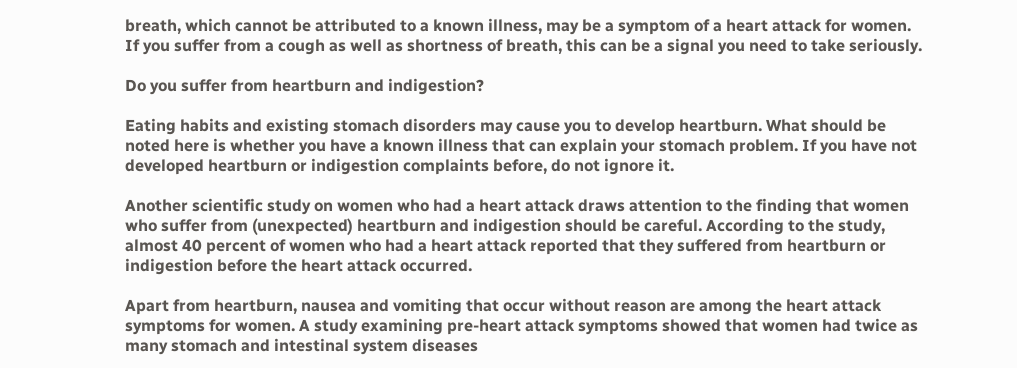breath, which cannot be attributed to a known illness, may be a symptom of a heart attack for women. If you suffer from a cough as well as shortness of breath, this can be a signal you need to take seriously.

Do you suffer from heartburn and indigestion?

Eating habits and existing stomach disorders may cause you to develop heartburn. What should be noted here is whether you have a known illness that can explain your stomach problem. If you have not developed heartburn or indigestion complaints before, do not ignore it.

Another scientific study on women who had a heart attack draws attention to the finding that women who suffer from (unexpected) heartburn and indigestion should be careful. According to the study, almost 40 percent of women who had a heart attack reported that they suffered from heartburn or indigestion before the heart attack occurred.

Apart from heartburn, nausea and vomiting that occur without reason are among the heart attack symptoms for women. A study examining pre-heart attack symptoms showed that women had twice as many stomach and intestinal system diseases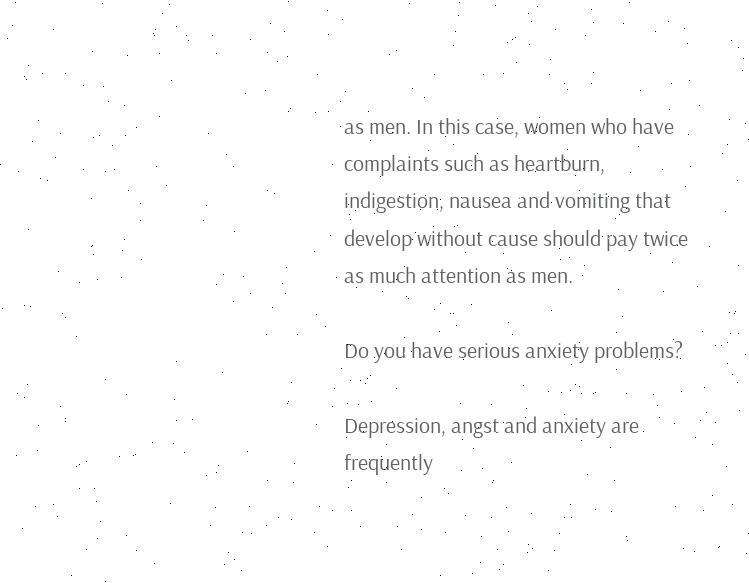as men. In this case, women who have complaints such as heartburn, indigestion, nausea and vomiting that develop without cause should pay twice as much attention as men.

Do you have serious anxiety problems?

Depression, angst and anxiety are frequently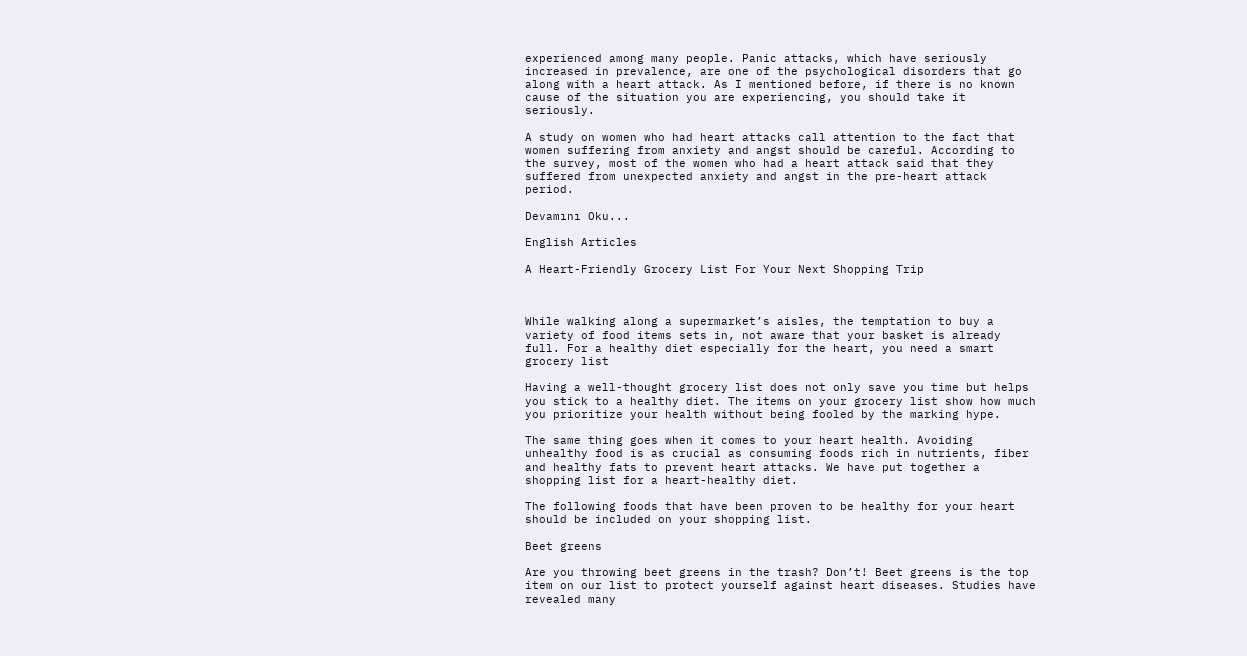experienced among many people. Panic attacks, which have seriously increased in prevalence, are one of the psychological disorders that go along with a heart attack. As I mentioned before, if there is no known cause of the situation you are experiencing, you should take it seriously.

A study on women who had heart attacks call attention to the fact that women suffering from anxiety and angst should be careful. According to the survey, most of the women who had a heart attack said that they suffered from unexpected anxiety and angst in the pre-heart attack period.

Devamını Oku...

English Articles

A Heart-Friendly Grocery List For Your Next Shopping Trip



While walking along a supermarket’s aisles, the temptation to buy a variety of food items sets in, not aware that your basket is already full. For a healthy diet especially for the heart, you need a smart grocery list

Having a well-thought grocery list does not only save you time but helps you stick to a healthy diet. The items on your grocery list show how much you prioritize your health without being fooled by the marking hype.

The same thing goes when it comes to your heart health. Avoiding unhealthy food is as crucial as consuming foods rich in nutrients, fiber and healthy fats to prevent heart attacks. We have put together a shopping list for a heart-healthy diet.

The following foods that have been proven to be healthy for your heart should be included on your shopping list.

Beet greens

Are you throwing beet greens in the trash? Don’t! Beet greens is the top item on our list to protect yourself against heart diseases. Studies have revealed many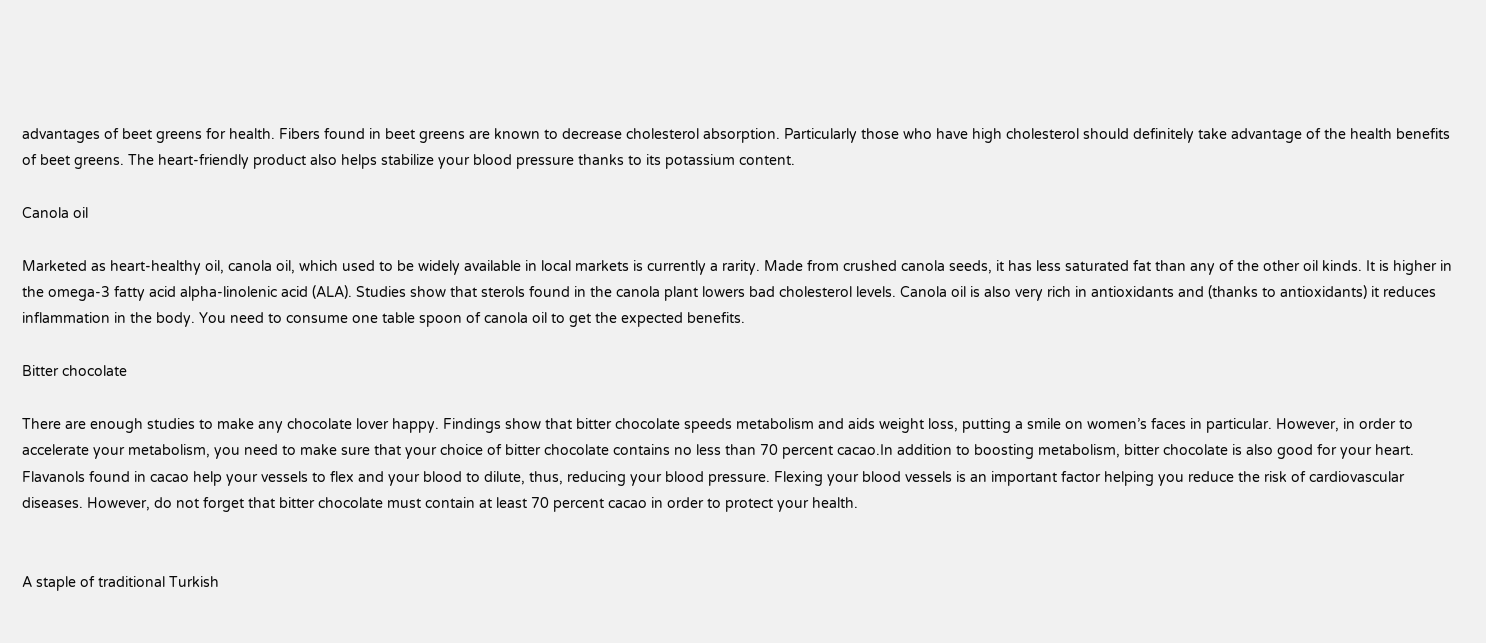advantages of beet greens for health. Fibers found in beet greens are known to decrease cholesterol absorption. Particularly those who have high cholesterol should definitely take advantage of the health benefits of beet greens. The heart-friendly product also helps stabilize your blood pressure thanks to its potassium content.

Canola oil

Marketed as heart-healthy oil, canola oil, which used to be widely available in local markets is currently a rarity. Made from crushed canola seeds, it has less saturated fat than any of the other oil kinds. It is higher in the omega-3 fatty acid alpha-linolenic acid (ALA). Studies show that sterols found in the canola plant lowers bad cholesterol levels. Canola oil is also very rich in antioxidants and (thanks to antioxidants) it reduces inflammation in the body. You need to consume one table spoon of canola oil to get the expected benefits.

Bitter chocolate

There are enough studies to make any chocolate lover happy. Findings show that bitter chocolate speeds metabolism and aids weight loss, putting a smile on women’s faces in particular. However, in order to accelerate your metabolism, you need to make sure that your choice of bitter chocolate contains no less than 70 percent cacao.In addition to boosting metabolism, bitter chocolate is also good for your heart. Flavanols found in cacao help your vessels to flex and your blood to dilute, thus, reducing your blood pressure. Flexing your blood vessels is an important factor helping you reduce the risk of cardiovascular diseases. However, do not forget that bitter chocolate must contain at least 70 percent cacao in order to protect your health.


A staple of traditional Turkish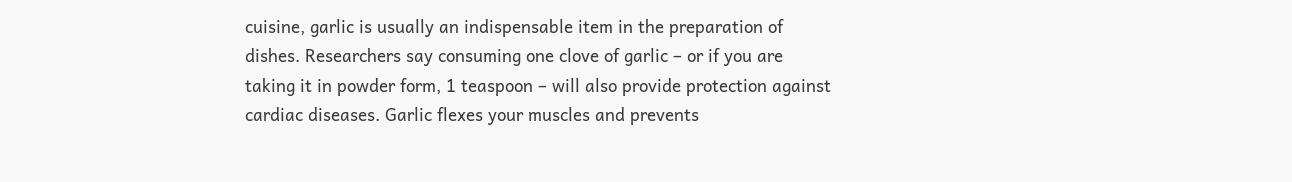cuisine, garlic is usually an indispensable item in the preparation of dishes. Researchers say consuming one clove of garlic – or if you are taking it in powder form, 1 teaspoon – will also provide protection against cardiac diseases. Garlic flexes your muscles and prevents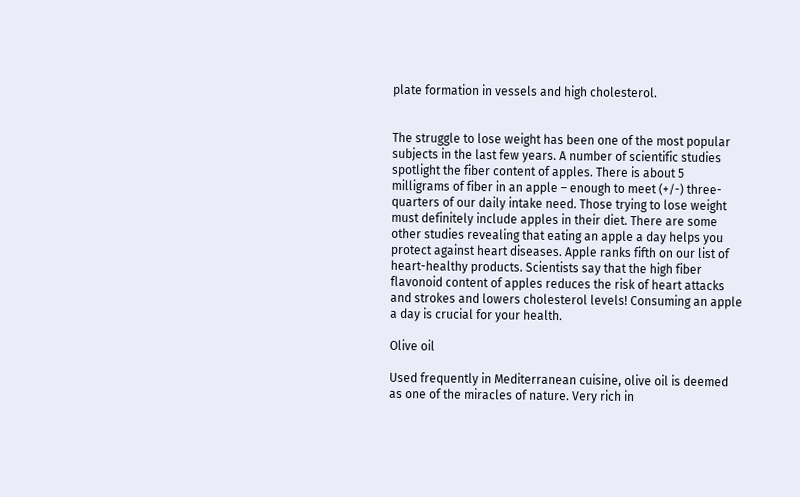plate formation in vessels and high cholesterol.


The struggle to lose weight has been one of the most popular subjects in the last few years. A number of scientific studies spotlight the fiber content of apples. There is about 5 milligrams of fiber in an apple – enough to meet (+/-) three-quarters of our daily intake need. Those trying to lose weight must definitely include apples in their diet. There are some other studies revealing that eating an apple a day helps you protect against heart diseases. Apple ranks fifth on our list of heart-healthy products. Scientists say that the high fiber flavonoid content of apples reduces the risk of heart attacks and strokes and lowers cholesterol levels! Consuming an apple a day is crucial for your health.

Olive oil

Used frequently in Mediterranean cuisine, olive oil is deemed as one of the miracles of nature. Very rich in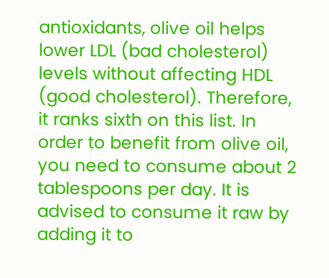antioxidants, olive oil helps lower LDL (bad cholesterol) levels without affecting HDL (good cholesterol). Therefore, it ranks sixth on this list. In order to benefit from olive oil, you need to consume about 2 tablespoons per day. It is advised to consume it raw by adding it to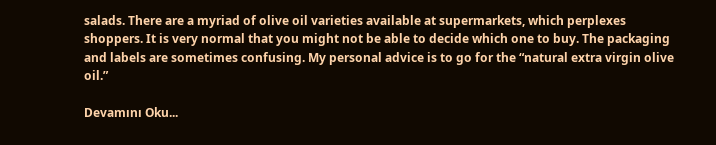salads. There are a myriad of olive oil varieties available at supermarkets, which perplexes shoppers. It is very normal that you might not be able to decide which one to buy. The packaging and labels are sometimes confusing. My personal advice is to go for the “natural extra virgin olive oil.”

Devamını Oku...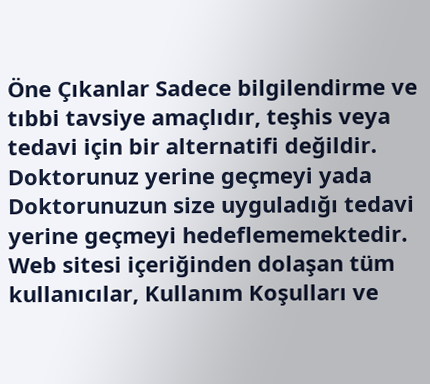Öne Çıkanlar Sadece bilgilendirme ve tıbbi tavsiye amaçlıdır, teşhis veya tedavi için bir alternatifi değildir. Doktorunuz yerine geçmeyi yada Doktorunuzun size uyguladığı tedavi yerine geçmeyi hedeflememektedir. Web sitesi içeriğinden dolaşan tüm kullanıcılar, Kullanım Koşulları ve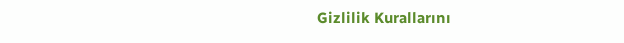Gizlilik Kurallarını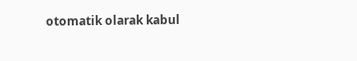otomatik olarak kabul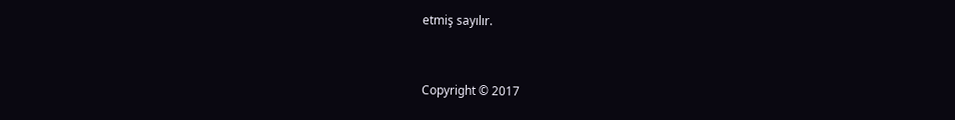etmiş sayılır.


Copyright © 2017